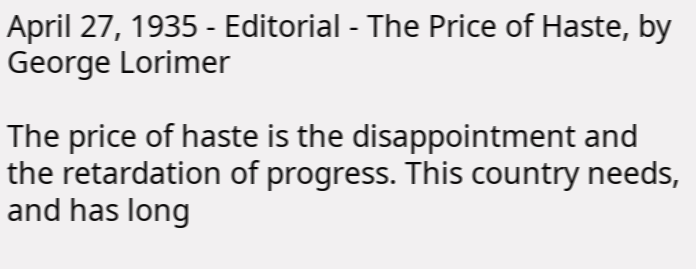April 27, 1935 - Editorial - The Price of Haste, by George Lorimer

The price of haste is the disappointment and the retardation of progress. This country needs, and has long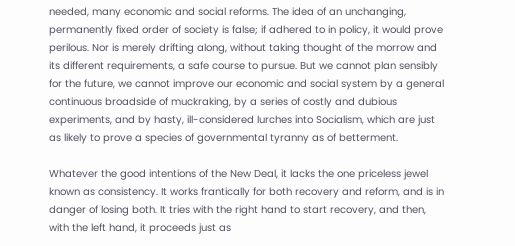needed, many economic and social reforms. The idea of an unchanging, permanently fixed order of society is false; if adhered to in policy, it would prove perilous. Nor is merely drifting along, without taking thought of the morrow and its different requirements, a safe course to pursue. But we cannot plan sensibly for the future, we cannot improve our economic and social system by a general continuous broadside of muckraking, by a series of costly and dubious experiments, and by hasty, ill-considered lurches into Socialism, which are just as likely to prove a species of governmental tyranny as of betterment.

Whatever the good intentions of the New Deal, it lacks the one priceless jewel known as consistency. It works frantically for both recovery and reform, and is in danger of losing both. It tries with the right hand to start recovery, and then, with the left hand, it proceeds just as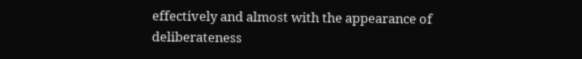effectively and almost with the appearance of deliberateness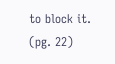to block it. (pg. 22)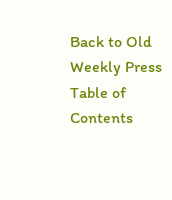Back to Old Weekly Press Table of Contents